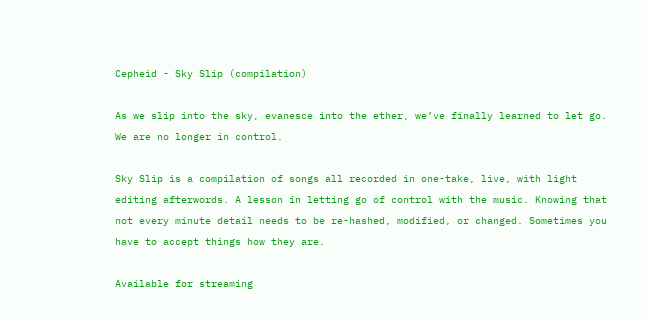Cepheid - Sky Slip (compilation)

As we slip into the sky, evanesce into the ether, we’ve finally learned to let go. We are no longer in control.

Sky Slip is a compilation of songs all recorded in one-take, live, with light editing afterwords. A lesson in letting go of control with the music. Knowing that not every minute detail needs to be re-hashed, modified, or changed. Sometimes you have to accept things how they are.

Available for streaming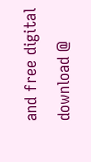and free digital download @